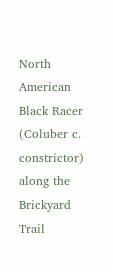North American Black Racer (Coluber c. constrictor) along the Brickyard Trail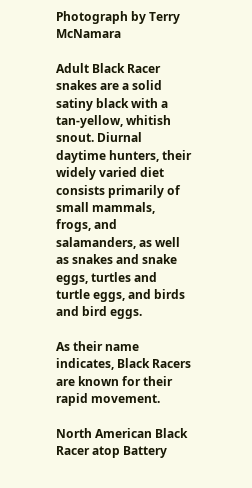Photograph by Terry McNamara

Adult Black Racer snakes are a solid satiny black with a tan-yellow, whitish snout. Diurnal daytime hunters, their widely varied diet consists primarily of small mammals, frogs, and salamanders, as well as snakes and snake eggs, turtles and turtle eggs, and birds and bird eggs.

As their name indicates, Black Racers are known for their rapid movement.

North American Black Racer atop Battery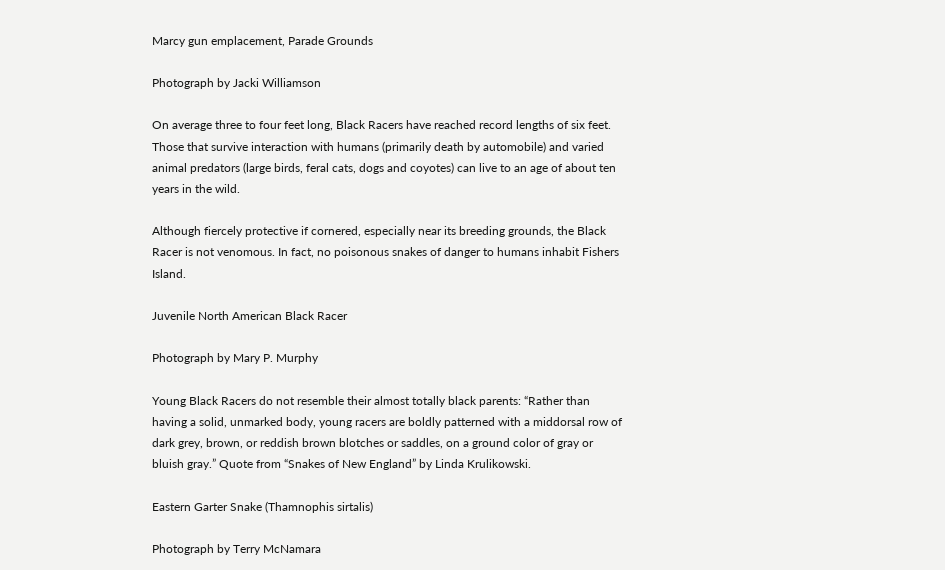Marcy gun emplacement, Parade Grounds

Photograph by Jacki Williamson

On average three to four feet long, Black Racers have reached record lengths of six feet. Those that survive interaction with humans (primarily death by automobile) and varied animal predators (large birds, feral cats, dogs and coyotes) can live to an age of about ten years in the wild.

Although fiercely protective if cornered, especially near its breeding grounds, the Black Racer is not venomous. In fact, no poisonous snakes of danger to humans inhabit Fishers Island.

Juvenile North American Black Racer

Photograph by Mary P. Murphy

Young Black Racers do not resemble their almost totally black parents: “Rather than having a solid, unmarked body, young racers are boldly patterned with a middorsal row of dark grey, brown, or reddish brown blotches or saddles, on a ground color of gray or bluish gray.” Quote from “Snakes of New England” by Linda Krulikowski.

Eastern Garter Snake (Thamnophis sirtalis)

Photograph by Terry McNamara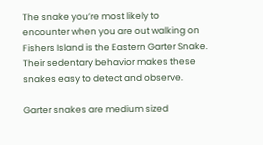The snake you’re most likely to encounter when you are out walking on Fishers Island is the Eastern Garter Snake. Their sedentary behavior makes these snakes easy to detect and observe.

Garter snakes are medium sized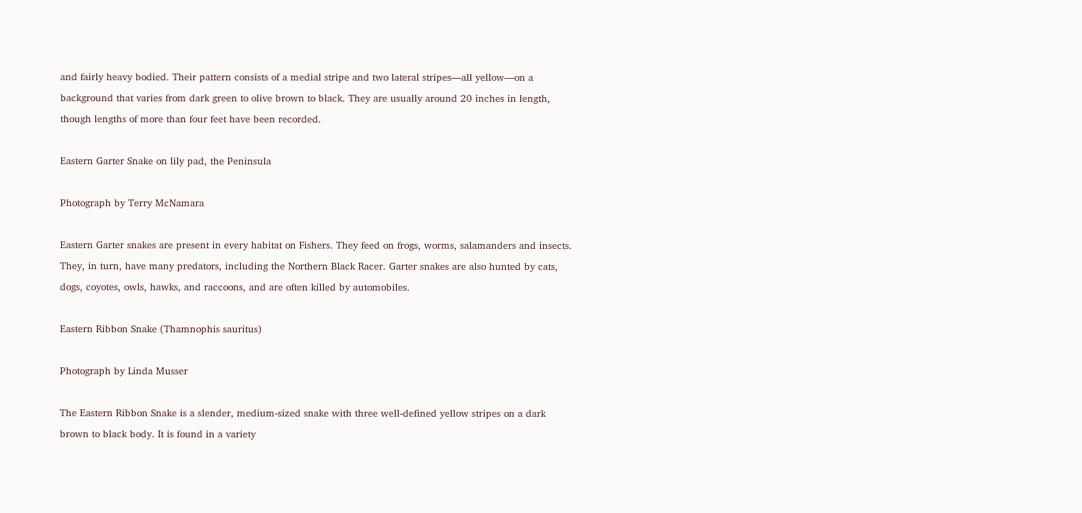and fairly heavy bodied. Their pattern consists of a medial stripe and two lateral stripes—all yellow—on a background that varies from dark green to olive brown to black. They are usually around 20 inches in length, though lengths of more than four feet have been recorded.

Eastern Garter Snake on lily pad, the Peninsula

Photograph by Terry McNamara

Eastern Garter snakes are present in every habitat on Fishers. They feed on frogs, worms, salamanders and insects. They, in turn, have many predators, including the Northern Black Racer. Garter snakes are also hunted by cats, dogs, coyotes, owls, hawks, and raccoons, and are often killed by automobiles.

Eastern Ribbon Snake (Thamnophis sauritus)

Photograph by Linda Musser

The Eastern Ribbon Snake is a slender, medium-sized snake with three well-defined yellow stripes on a dark brown to black body. It is found in a variety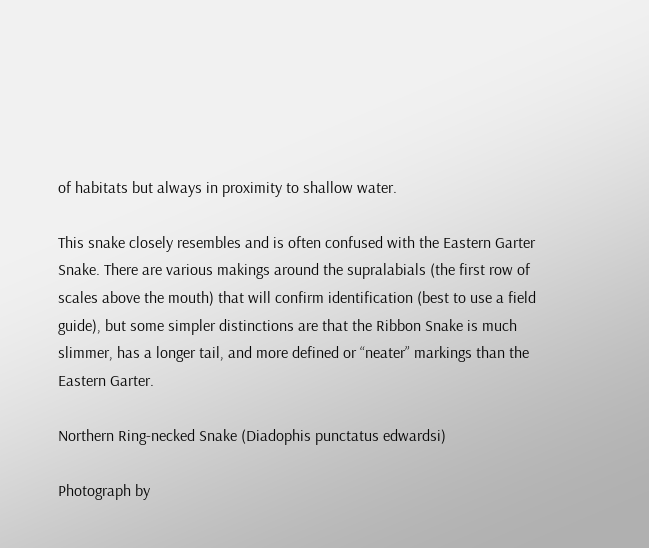of habitats but always in proximity to shallow water.

This snake closely resembles and is often confused with the Eastern Garter Snake. There are various makings around the supralabials (the first row of scales above the mouth) that will confirm identification (best to use a field guide), but some simpler distinctions are that the Ribbon Snake is much slimmer, has a longer tail, and more defined or “neater” markings than the Eastern Garter.

Northern Ring-necked Snake (Diadophis punctatus edwardsi)

Photograph by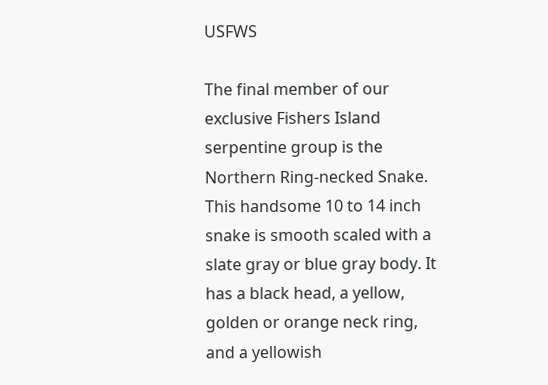USFWS

The final member of our exclusive Fishers Island serpentine group is the Northern Ring-necked Snake. This handsome 10 to 14 inch snake is smooth scaled with a slate gray or blue gray body. It has a black head, a yellow, golden or orange neck ring, and a yellowish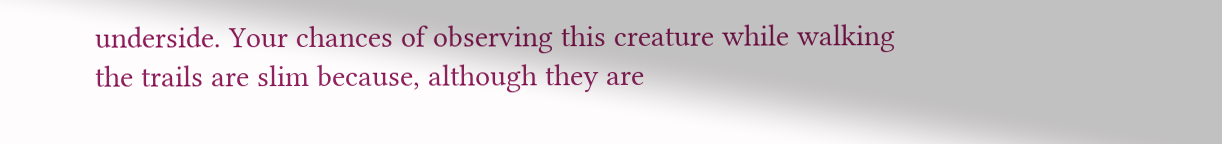underside. Your chances of observing this creature while walking the trails are slim because, although they are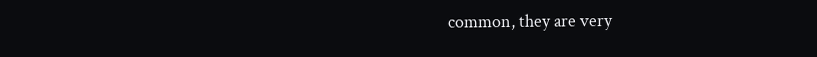common, they are very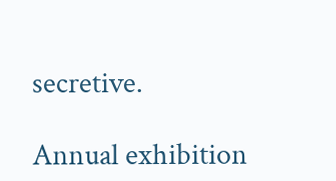secretive.

Annual exhibition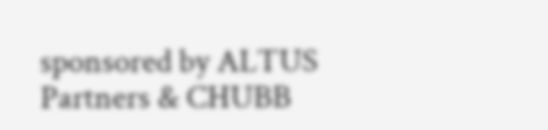sponsored by ALTUS Partners & CHUBB